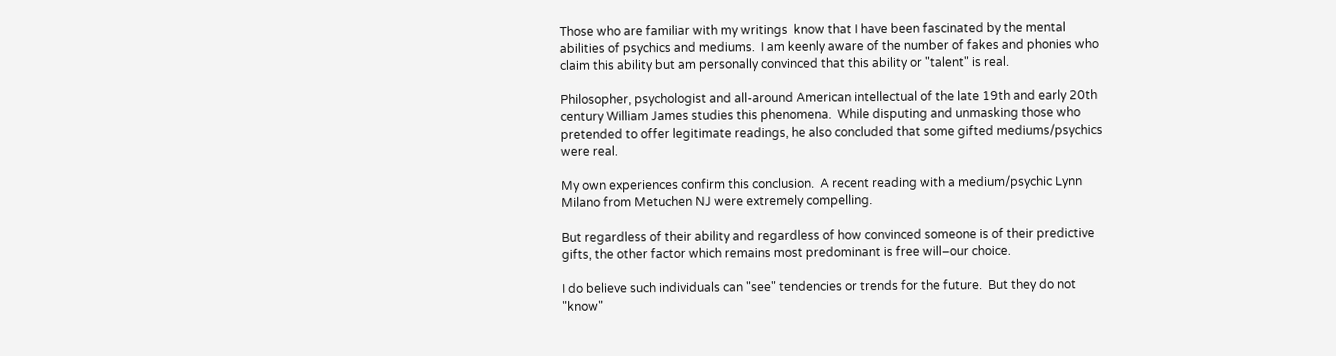Those who are familiar with my writings  know that I have been fascinated by the mental abilities of psychics and mediums.  I am keenly aware of the number of fakes and phonies who claim this ability but am personally convinced that this ability or "talent" is real.

Philosopher, psychologist and all-around American intellectual of the late 19th and early 20th century William James studies this phenomena.  While disputing and unmasking those who pretended to offer legitimate readings, he also concluded that some gifted mediums/psychics were real.

My own experiences confirm this conclusion.  A recent reading with a medium/psychic Lynn Milano from Metuchen NJ were extremely compelling.

But regardless of their ability and regardless of how convinced someone is of their predictive gifts, the other factor which remains most predominant is free will–our choice.

I do believe such individuals can "see" tendencies or trends for the future.  But they do not "know"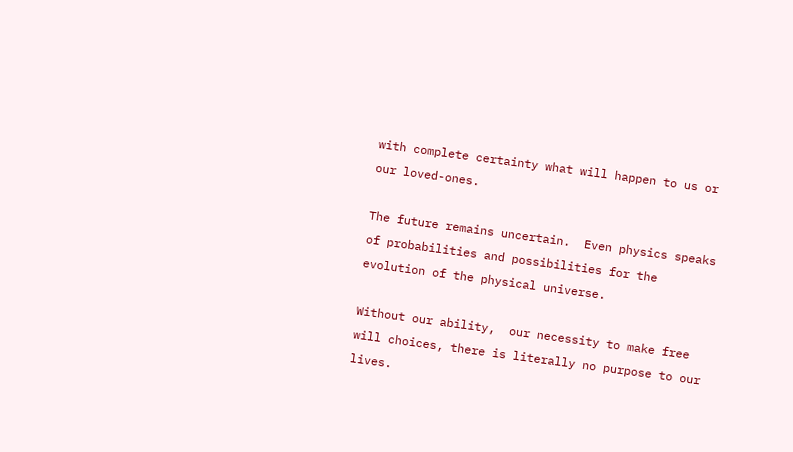with complete certainty what will happen to us or our loved-ones.

The future remains uncertain.  Even physics speaks of probabilities and possibilities for the  evolution of the physical universe.

Without our ability,  our necessity to make free will choices, there is literally no purpose to our lives.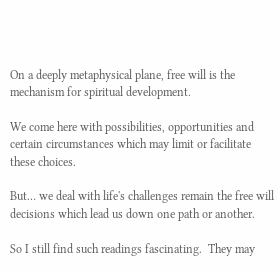On a deeply metaphysical plane, free will is the mechanism for spiritual development.

We come here with possibilities, opportunities and certain circumstances which may limit or facilitate these choices.

But… we deal with life's challenges remain the free will decisions which lead us down one path or another.

So I still find such readings fascinating.  They may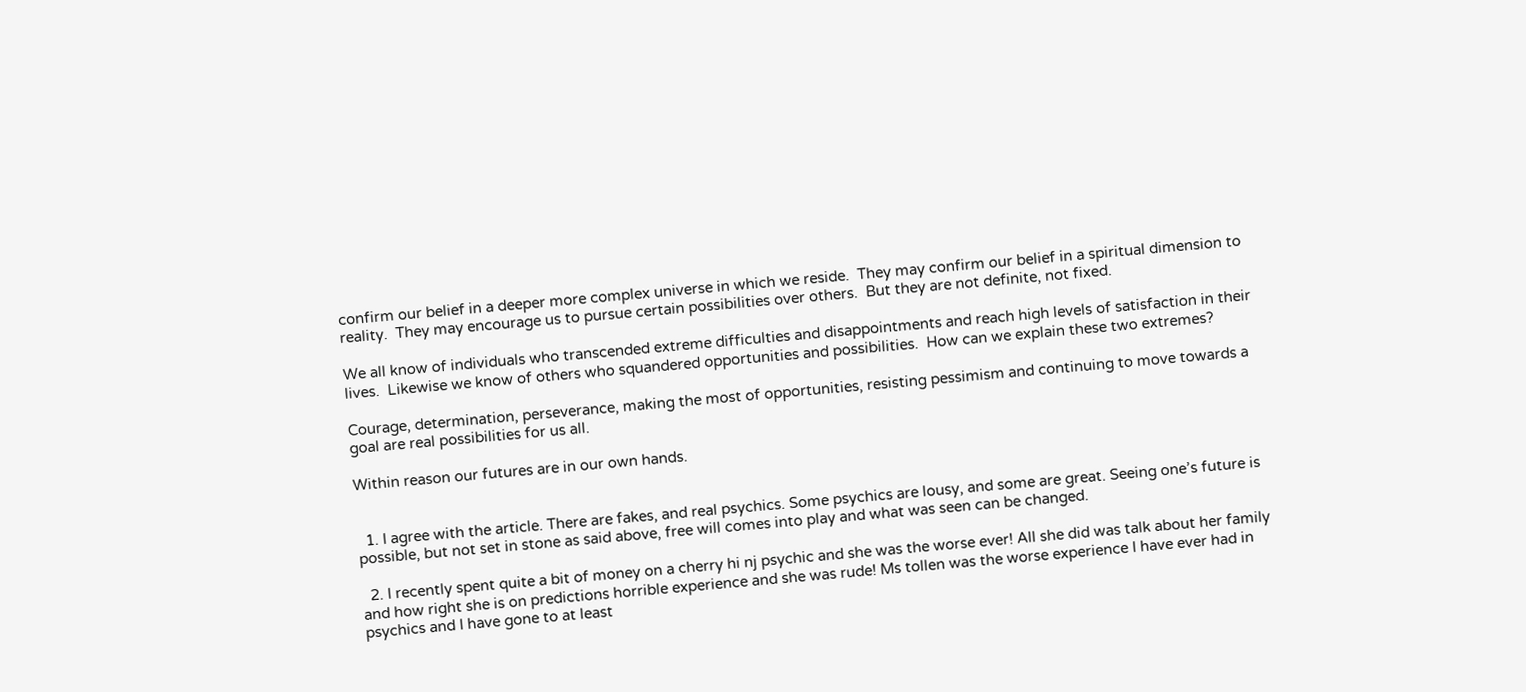confirm our belief in a deeper more complex universe in which we reside.  They may confirm our belief in a spiritual dimension to reality.  They may encourage us to pursue certain possibilities over others.  But they are not definite, not fixed.

We all know of individuals who transcended extreme difficulties and disappointments and reach high levels of satisfaction in their lives.  Likewise we know of others who squandered opportunities and possibilities.  How can we explain these two extremes?

Courage, determination, perseverance, making the most of opportunities, resisting pessimism and continuing to move towards a goal are real possibilities for us all.

Within reason our futures are in our own hands.


  1. I agree with the article. There are fakes, and real psychics. Some psychics are lousy, and some are great. Seeing one’s future is possible, but not set in stone as said above, free will comes into play and what was seen can be changed.

  2. I recently spent quite a bit of money on a cherry hi nj psychic and she was the worse ever! All she did was talk about her family and how right she is on predictions horrible experience and she was rude! Ms tollen was the worse experience I have ever had in psychics and I have gone to at least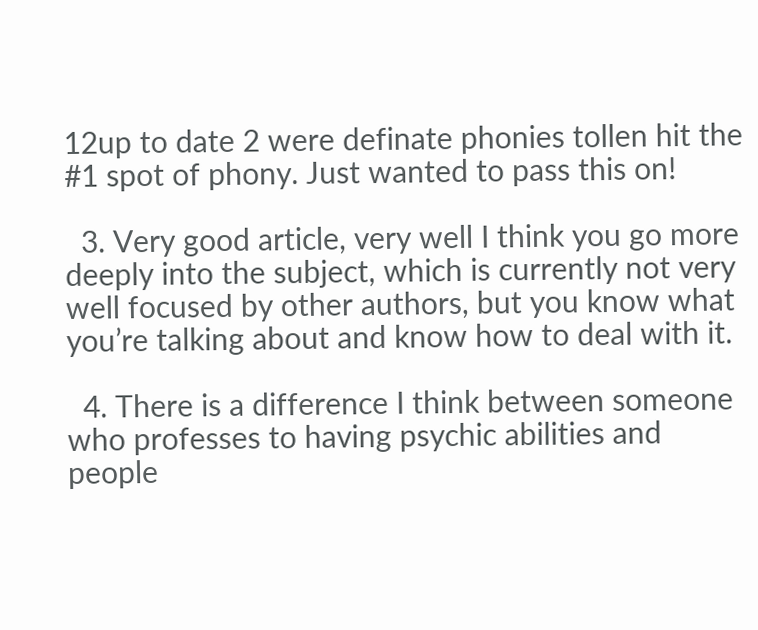12up to date 2 were definate phonies tollen hit the #1 spot of phony. Just wanted to pass this on!

  3. Very good article, very well I think you go more deeply into the subject, which is currently not very well focused by other authors, but you know what you’re talking about and know how to deal with it.

  4. There is a difference I think between someone who professes to having psychic abilities and people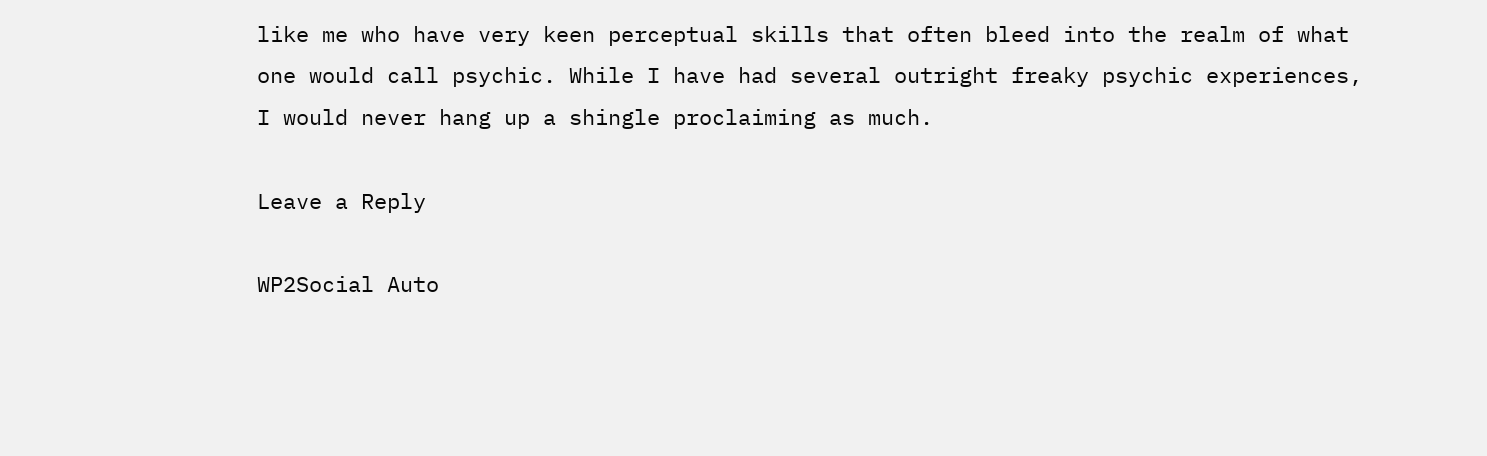like me who have very keen perceptual skills that often bleed into the realm of what one would call psychic. While I have had several outright freaky psychic experiences, I would never hang up a shingle proclaiming as much.

Leave a Reply

WP2Social Auto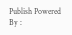Publish Powered By :